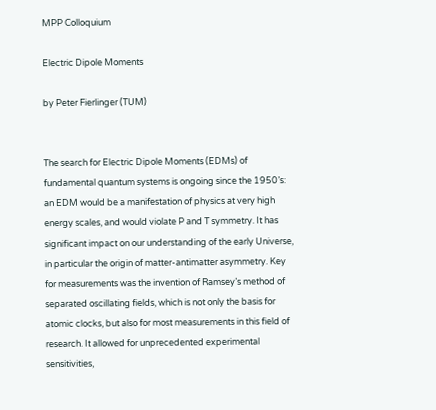MPP Colloquium

Electric Dipole Moments

by Peter Fierlinger (TUM)


The search for Electric Dipole Moments (EDMs) of fundamental quantum systems is ongoing since the 1950’s: an EDM would be a manifestation of physics at very high energy scales, and would violate P and T symmetry. It has significant impact on our understanding of the early Universe, in particular the origin of matter-antimatter asymmetry. Key for measurements was the invention of Ramsey’s method of separated oscillating fields, which is not only the basis for atomic clocks, but also for most measurements in this field of research. It allowed for unprecedented experimental sensitivities,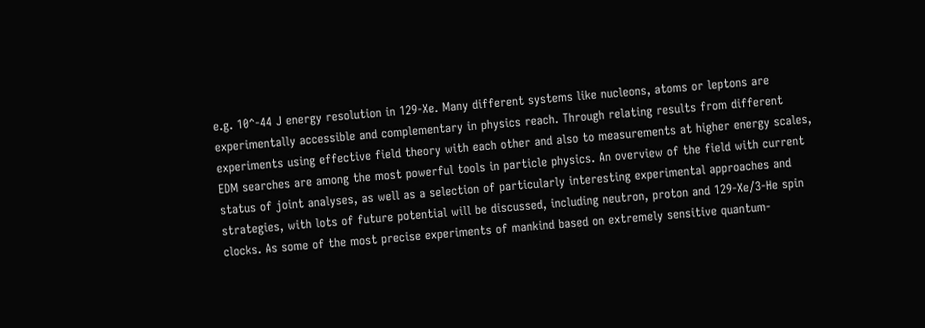e.g. 10^-44 J energy resolution in 129-Xe. Many different systems like nucleons, atoms or leptons are experimentally accessible and complementary in physics reach. Through relating results from different experiments using effective field theory with each other and also to measurements at higher energy scales, EDM searches are among the most powerful tools in particle physics. An overview of the field with current status of joint analyses, as well as a selection of particularly interesting experimental approaches and strategies, with lots of future potential will be discussed, including neutron, proton and 129-Xe/3-He spin clocks. As some of the most precise experiments of mankind based on extremely sensitive quantum-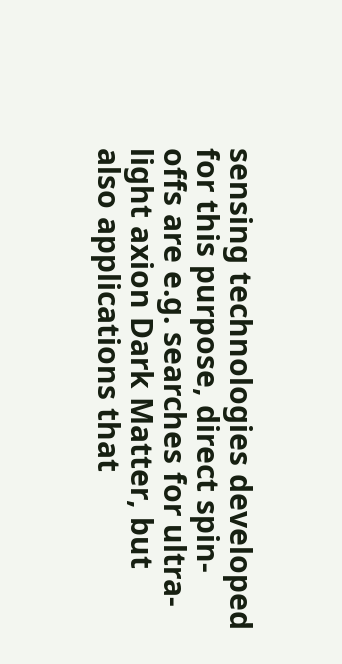sensing technologies developed for this purpose, direct spin-offs are e.g. searches for ultra-light axion Dark Matter, but also applications that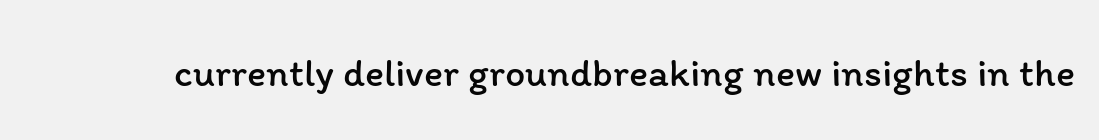currently deliver groundbreaking new insights in the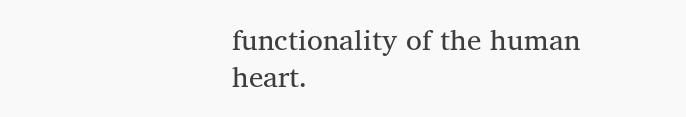functionality of the human heart.